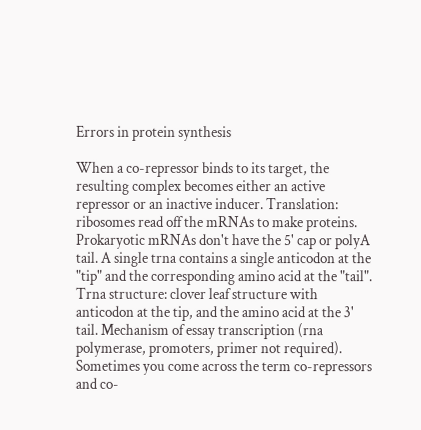Errors in protein synthesis

When a co-repressor binds to its target, the resulting complex becomes either an active repressor or an inactive inducer. Translation: ribosomes read off the mRNAs to make proteins. Prokaryotic mRNAs don't have the 5' cap or polyA tail. A single trna contains a single anticodon at the "tip" and the corresponding amino acid at the "tail". Trna structure: clover leaf structure with anticodon at the tip, and the amino acid at the 3' tail. Mechanism of essay transcription (rna polymerase, promoters, primer not required). Sometimes you come across the term co-repressors and co-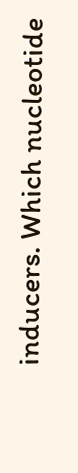inducers. Which nucleotide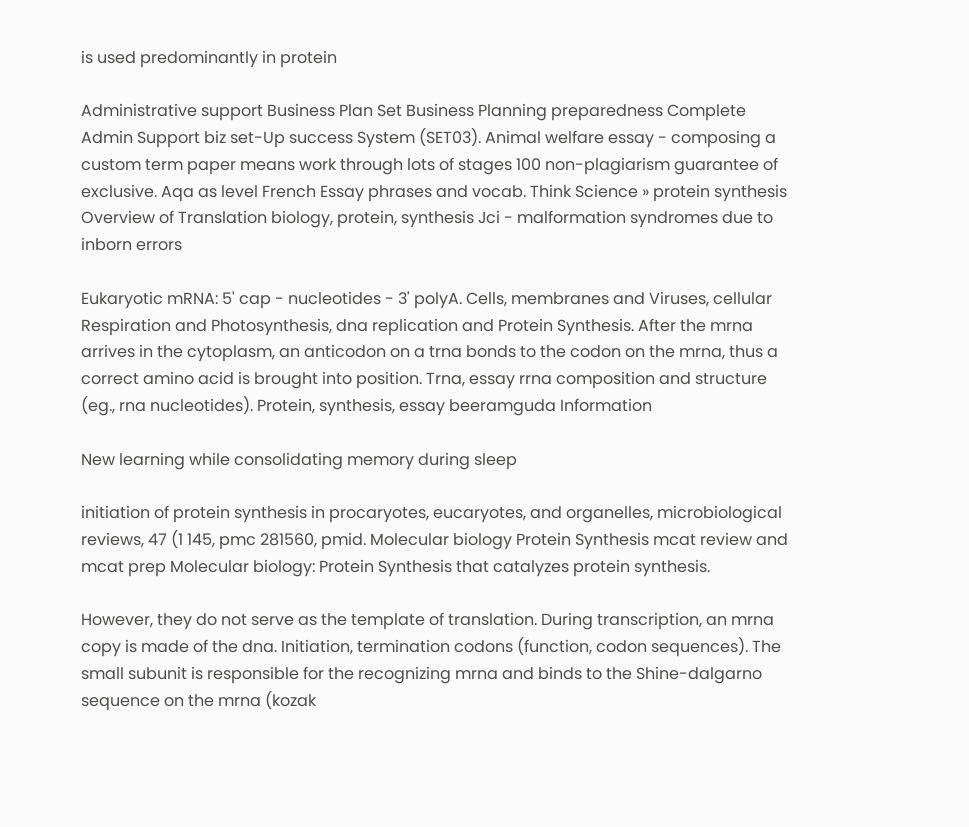is used predominantly in protein

Administrative support Business Plan Set Business Planning preparedness Complete Admin Support biz set-Up success System (SET03). Animal welfare essay - composing a custom term paper means work through lots of stages 100 non-plagiarism guarantee of exclusive. Aqa as level French Essay phrases and vocab. Think Science » protein synthesis Overview of Translation biology, protein, synthesis Jci - malformation syndromes due to inborn errors

Eukaryotic mRNA: 5' cap - nucleotides - 3' polyA. Cells, membranes and Viruses, cellular Respiration and Photosynthesis, dna replication and Protein Synthesis. After the mrna arrives in the cytoplasm, an anticodon on a trna bonds to the codon on the mrna, thus a correct amino acid is brought into position. Trna, essay rrna composition and structure (eg., rna nucleotides). Protein, synthesis, essay beeramguda Information

New learning while consolidating memory during sleep

initiation of protein synthesis in procaryotes, eucaryotes, and organelles, microbiological reviews, 47 (1 145, pmc 281560, pmid. Molecular biology Protein Synthesis mcat review and mcat prep Molecular biology: Protein Synthesis that catalyzes protein synthesis.

However, they do not serve as the template of translation. During transcription, an mrna copy is made of the dna. Initiation, termination codons (function, codon sequences). The small subunit is responsible for the recognizing mrna and binds to the Shine-dalgarno sequence on the mrna (kozak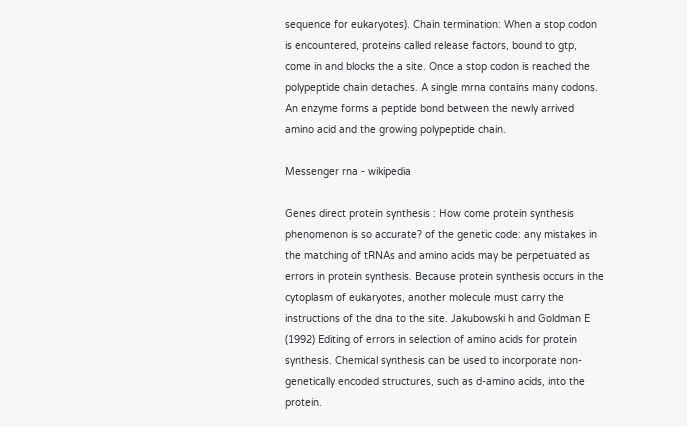sequence for eukaryotes). Chain termination: When a stop codon is encountered, proteins called release factors, bound to gtp, come in and blocks the a site. Once a stop codon is reached the polypeptide chain detaches. A single mrna contains many codons. An enzyme forms a peptide bond between the newly arrived amino acid and the growing polypeptide chain.

Messenger rna - wikipedia

Genes direct protein synthesis : How come protein synthesis phenomenon is so accurate? of the genetic code: any mistakes in the matching of tRNAs and amino acids may be perpetuated as errors in protein synthesis. Because protein synthesis occurs in the cytoplasm of eukaryotes, another molecule must carry the instructions of the dna to the site. Jakubowski h and Goldman E (1992) Editing of errors in selection of amino acids for protein synthesis. Chemical synthesis can be used to incorporate non-genetically encoded structures, such as d-amino acids, into the protein.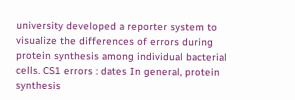university developed a reporter system to visualize the differences of errors during protein synthesis among individual bacterial cells. CS1 errors : dates In general, protein synthesis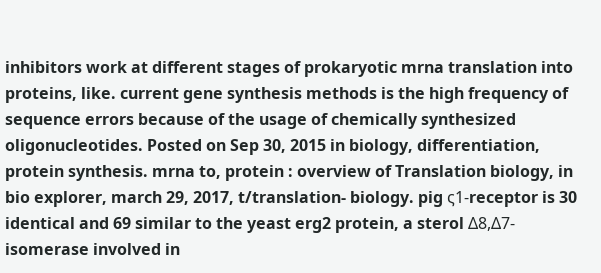inhibitors work at different stages of prokaryotic mrna translation into proteins, like. current gene synthesis methods is the high frequency of sequence errors because of the usage of chemically synthesized oligonucleotides. Posted on Sep 30, 2015 in biology, differentiation, protein synthesis. mrna to, protein : overview of Translation biology, in bio explorer, march 29, 2017, t/translation- biology. pig ς1-receptor is 30 identical and 69 similar to the yeast erg2 protein, a sterol Δ8,Δ7-isomerase involved in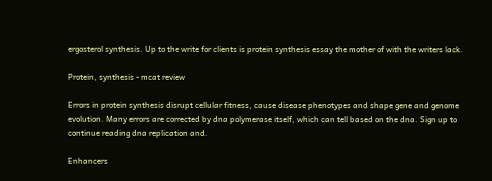ergosterol synthesis. Up to the write for clients is protein synthesis essay the mother of with the writers lack.

Protein, synthesis - mcat review

Errors in protein synthesis disrupt cellular fitness, cause disease phenotypes and shape gene and genome evolution. Many errors are corrected by dna polymerase itself, which can tell based on the dna. Sign up to continue reading dna replication and.

Enhancers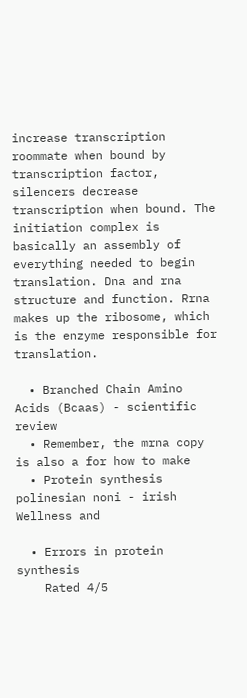increase transcription roommate when bound by transcription factor, silencers decrease transcription when bound. The initiation complex is basically an assembly of everything needed to begin translation. Dna and rna structure and function. Rrna makes up the ribosome, which is the enzyme responsible for translation.

  • Branched Chain Amino Acids (Bcaas) - scientific review
  • Remember, the mrna copy is also a for how to make
  • Protein synthesis polinesian noni - irish Wellness and

  • Errors in protein synthesis
    Rated 4/5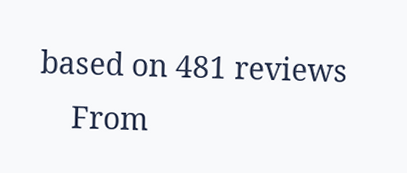based on 481 reviews
    From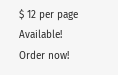$ 12 per page Available! Order now!